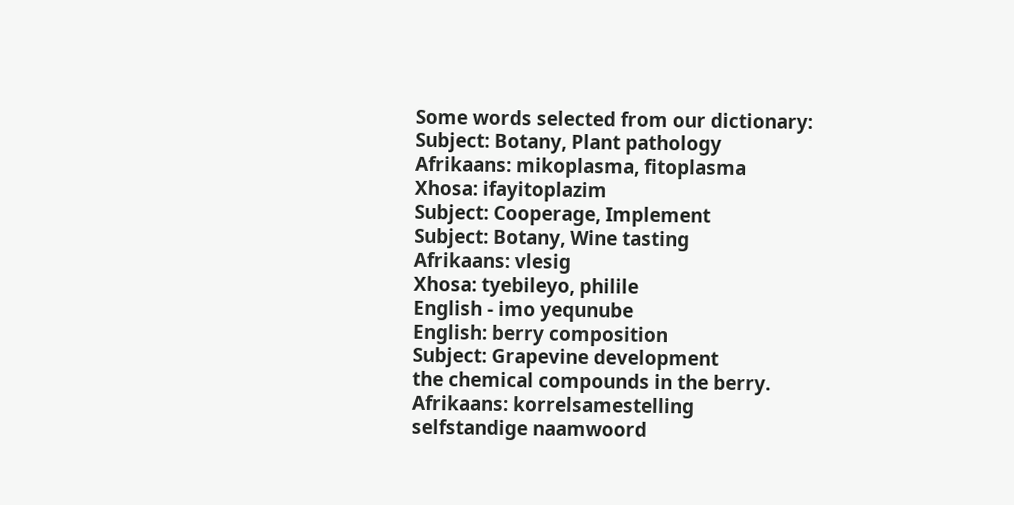Some words selected from our dictionary:
Subject: Botany, Plant pathology
Afrikaans: mikoplasma, fitoplasma
Xhosa: ifayitoplazim
Subject: Cooperage, Implement
Subject: Botany, Wine tasting
Afrikaans: vlesig
Xhosa: tyebileyo, philile
English - imo yequnube
English: berry composition
Subject: Grapevine development
the chemical compounds in the berry.
Afrikaans: korrelsamestelling
selfstandige naamwoord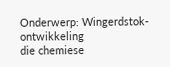Onderwerp: Wingerdstok-ontwikkeling
die chemiese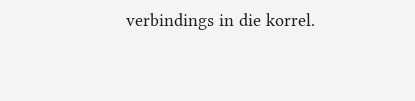verbindings in die korrel.